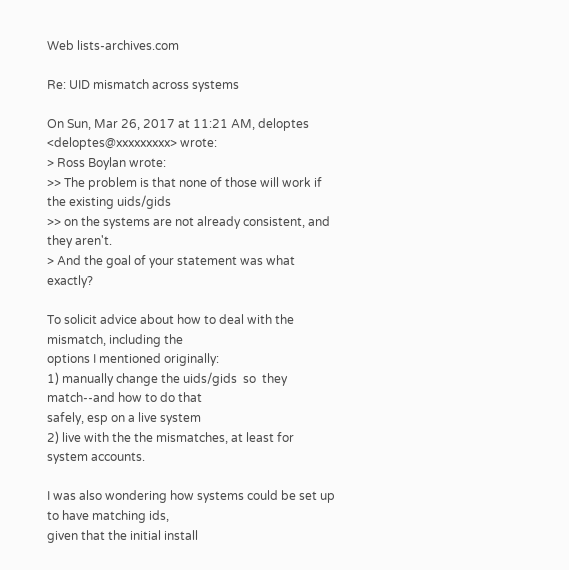Web lists-archives.com

Re: UID mismatch across systems

On Sun, Mar 26, 2017 at 11:21 AM, deloptes <deloptes@xxxxxxxxx> wrote:
> Ross Boylan wrote:
>> The problem is that none of those will work if the existing uids/gids
>> on the systems are not already consistent, and they aren't.
> And the goal of your statement was what exactly?

To solicit advice about how to deal with the mismatch, including the
options I mentioned originally:
1) manually change the uids/gids  so  they match--and how to do that
safely, esp on a live system
2) live with the the mismatches, at least for system accounts.

I was also wondering how systems could be set up to have matching ids,
given that the initial install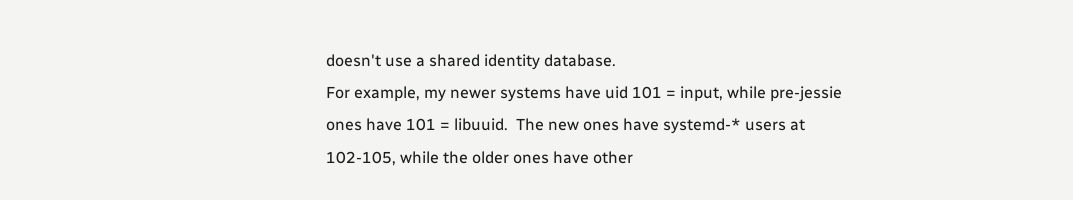doesn't use a shared identity database.
For example, my newer systems have uid 101 = input, while pre-jessie
ones have 101 = libuuid.  The new ones have systemd-* users at
102-105, while the older ones have other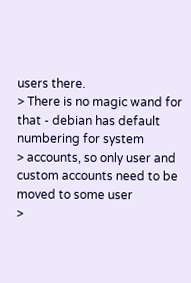users there.
> There is no magic wand for that - debian has default numbering for system
> accounts, so only user and custom accounts need to be moved to some user
>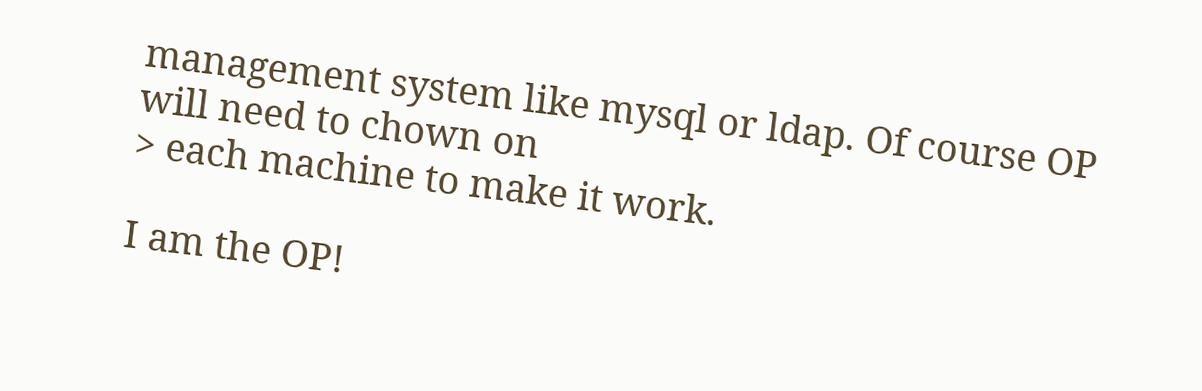management system like mysql or ldap. Of course OP will need to chown on
> each machine to make it work.

I am the OP!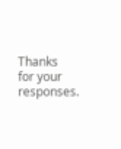Thanks  for your responses.